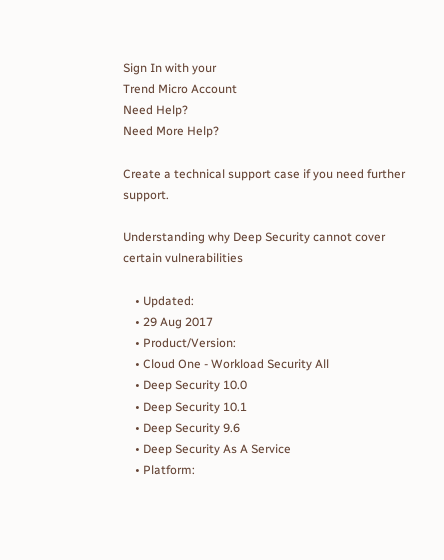Sign In with your
Trend Micro Account
Need Help?
Need More Help?

Create a technical support case if you need further support.

Understanding why Deep Security cannot cover certain vulnerabilities

    • Updated:
    • 29 Aug 2017
    • Product/Version:
    • Cloud One - Workload Security All
    • Deep Security 10.0
    • Deep Security 10.1
    • Deep Security 9.6
    • Deep Security As A Service
    • Platform: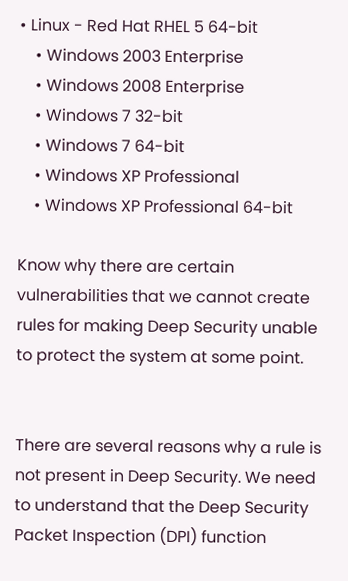• Linux - Red Hat RHEL 5 64-bit
    • Windows 2003 Enterprise
    • Windows 2008 Enterprise
    • Windows 7 32-bit
    • Windows 7 64-bit
    • Windows XP Professional
    • Windows XP Professional 64-bit

Know why there are certain vulnerabilities that we cannot create rules for making Deep Security unable to protect the system at some point.


There are several reasons why a rule is not present in Deep Security. We need to understand that the Deep Security Packet Inspection (DPI) function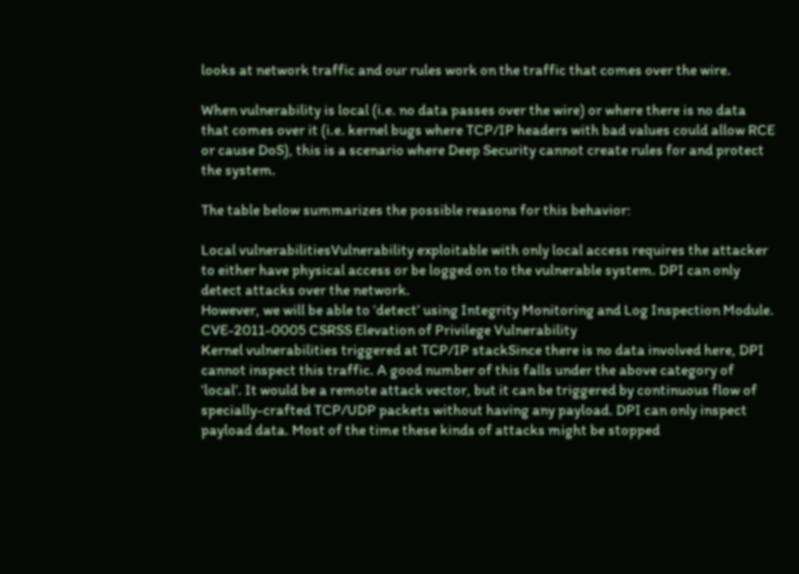looks at network traffic and our rules work on the traffic that comes over the wire.

When vulnerability is local (i.e. no data passes over the wire) or where there is no data that comes over it (i.e. kernel bugs where TCP/IP headers with bad values could allow RCE or cause DoS), this is a scenario where Deep Security cannot create rules for and protect the system.

The table below summarizes the possible reasons for this behavior:

Local vulnerabilitiesVulnerability exploitable with only local access requires the attacker to either have physical access or be logged on to the vulnerable system. DPI can only detect attacks over the network.
However, we will be able to ‘detect’ using Integrity Monitoring and Log Inspection Module.
CVE-2011-0005 CSRSS Elevation of Privilege Vulnerability
Kernel vulnerabilities triggered at TCP/IP stackSince there is no data involved here, DPI cannot inspect this traffic. A good number of this falls under the above category of ‘local’. It would be a remote attack vector, but it can be triggered by continuous flow of specially-crafted TCP/UDP packets without having any payload. DPI can only inspect payload data. Most of the time these kinds of attacks might be stopped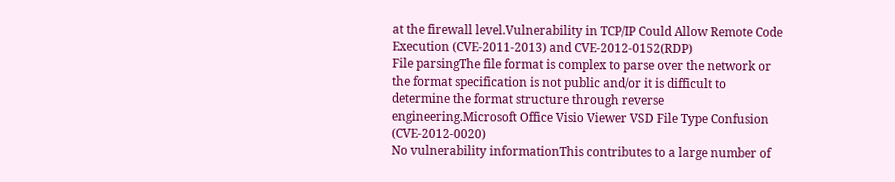at the firewall level.Vulnerability in TCP/IP Could Allow Remote Code Execution (CVE-2011-2013) and CVE-2012-0152(RDP)
File parsingThe file format is complex to parse over the network or the format specification is not public and/or it is difficult to determine the format structure through reverse engineering.Microsoft Office Visio Viewer VSD File Type Confusion (CVE-2012-0020)
No vulnerability informationThis contributes to a large number of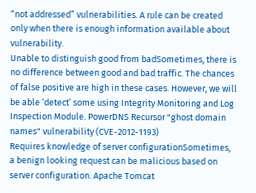“not addressed” vulnerabilities. A rule can be created only when there is enough information available about vulnerability.
Unable to distinguish good from badSometimes, there is no difference between good and bad traffic. The chances of false positive are high in these cases. However, we will be able ‘detect’ some using Integrity Monitoring and Log Inspection Module. PowerDNS Recursor "ghost domain names" vulnerability (CVE-2012-1193)
Requires knowledge of server configurationSometimes, a benign looking request can be malicious based on server configuration. Apache Tomcat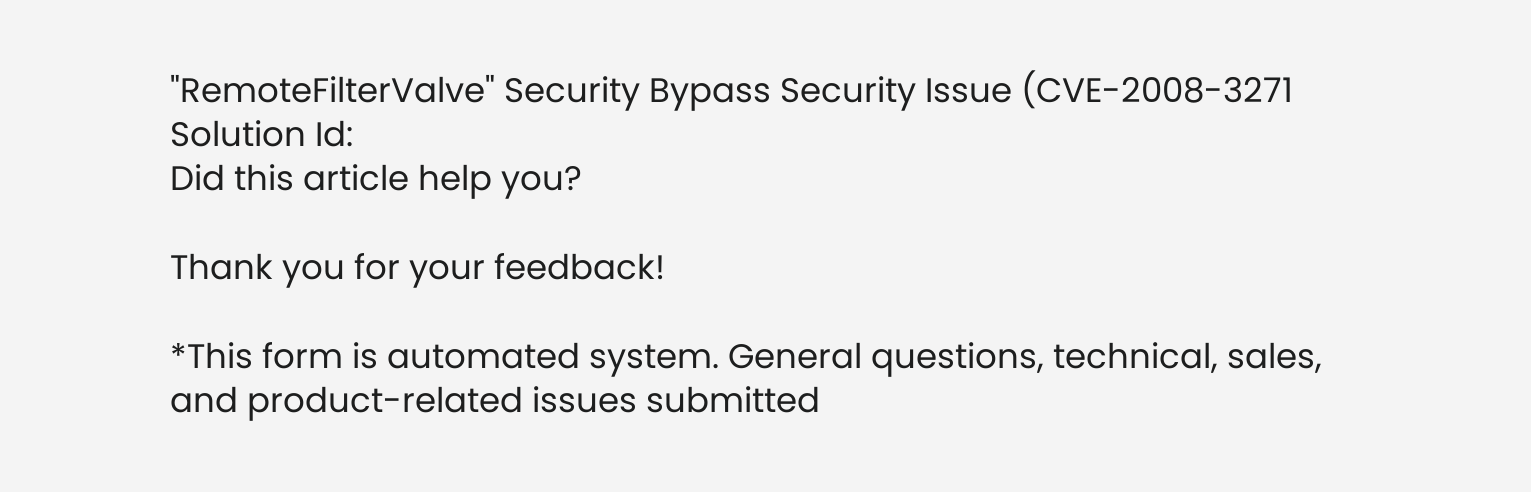"RemoteFilterValve" Security Bypass Security Issue (CVE-2008-3271
Solution Id:
Did this article help you?

Thank you for your feedback!

*This form is automated system. General questions, technical, sales, and product-related issues submitted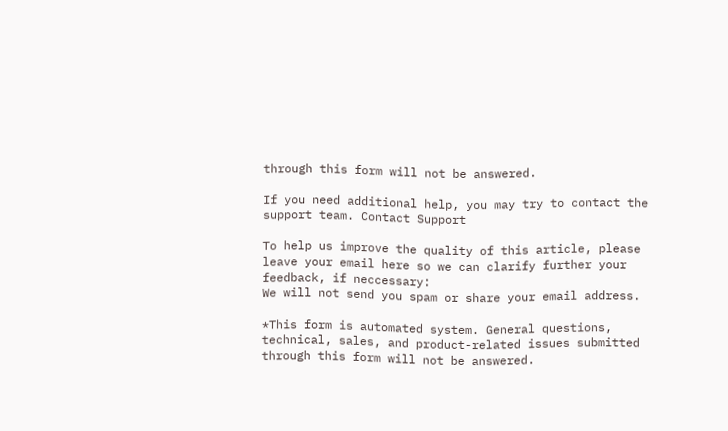through this form will not be answered.

If you need additional help, you may try to contact the support team. Contact Support

To help us improve the quality of this article, please leave your email here so we can clarify further your feedback, if neccessary:
We will not send you spam or share your email address.

*This form is automated system. General questions, technical, sales, and product-related issues submitted through this form will not be answered.